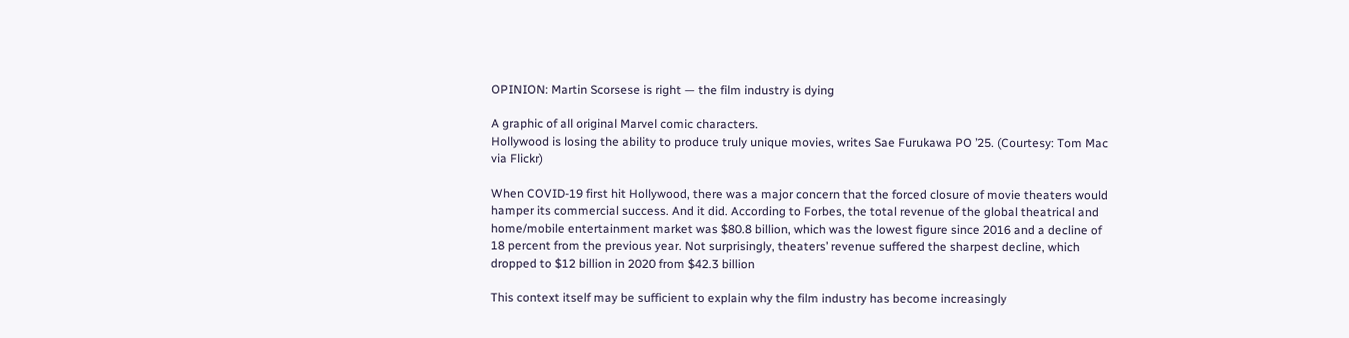OPINION: Martin Scorsese is right — the film industry is dying

A graphic of all original Marvel comic characters.
Hollywood is losing the ability to produce truly unique movies, writes Sae Furukawa PO ’25. (Courtesy: Tom Mac via Flickr)

When COVID-19 first hit Hollywood, there was a major concern that the forced closure of movie theaters would hamper its commercial success. And it did. According to Forbes, the total revenue of the global theatrical and home/mobile entertainment market was $80.8 billion, which was the lowest figure since 2016 and a decline of 18 percent from the previous year. Not surprisingly, theaters’ revenue suffered the sharpest decline, which dropped to $12 billion in 2020 from $42.3 billion

This context itself may be sufficient to explain why the film industry has become increasingly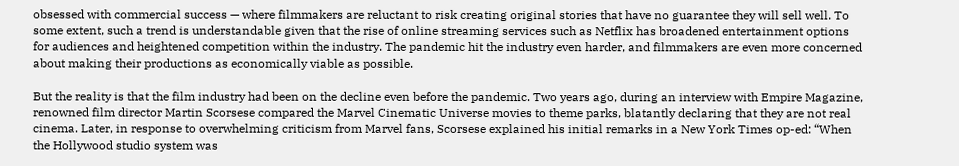obsessed with commercial success — where filmmakers are reluctant to risk creating original stories that have no guarantee they will sell well. To some extent, such a trend is understandable given that the rise of online streaming services such as Netflix has broadened entertainment options for audiences and heightened competition within the industry. The pandemic hit the industry even harder, and filmmakers are even more concerned about making their productions as economically viable as possible.

But the reality is that the film industry had been on the decline even before the pandemic. Two years ago, during an interview with Empire Magazine, renowned film director Martin Scorsese compared the Marvel Cinematic Universe movies to theme parks, blatantly declaring that they are not real cinema. Later, in response to overwhelming criticism from Marvel fans, Scorsese explained his initial remarks in a New York Times op-ed: “When the Hollywood studio system was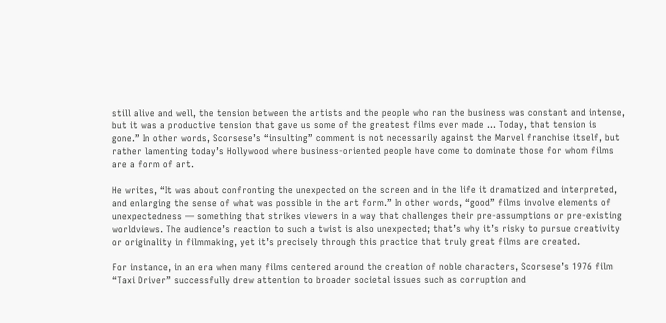still alive and well, the tension between the artists and the people who ran the business was constant and intense, but it was a productive tension that gave us some of the greatest films ever made … Today, that tension is gone.” In other words, Scorsese’s “insulting” comment is not necessarily against the Marvel franchise itself, but rather lamenting today’s Hollywood where business-oriented people have come to dominate those for whom films are a form of art.

He writes, “It was about confronting the unexpected on the screen and in the life it dramatized and interpreted, and enlarging the sense of what was possible in the art form.” In other words, “good” films involve elements of unexpectedness — something that strikes viewers in a way that challenges their pre-assumptions or pre-existing worldviews. The audience’s reaction to such a twist is also unexpected; that’s why it’s risky to pursue creativity or originality in filmmaking, yet it’s precisely through this practice that truly great films are created.

For instance, in an era when many films centered around the creation of noble characters, Scorsese’s 1976 film “Taxi Driver” successfully drew attention to broader societal issues such as corruption and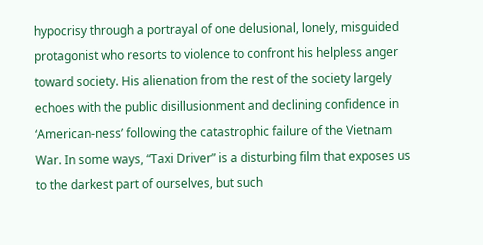hypocrisy through a portrayal of one delusional, lonely, misguided protagonist who resorts to violence to confront his helpless anger toward society. His alienation from the rest of the society largely echoes with the public disillusionment and declining confidence in ‘American-ness’ following the catastrophic failure of the Vietnam War. In some ways, “Taxi Driver” is a disturbing film that exposes us to the darkest part of ourselves, but such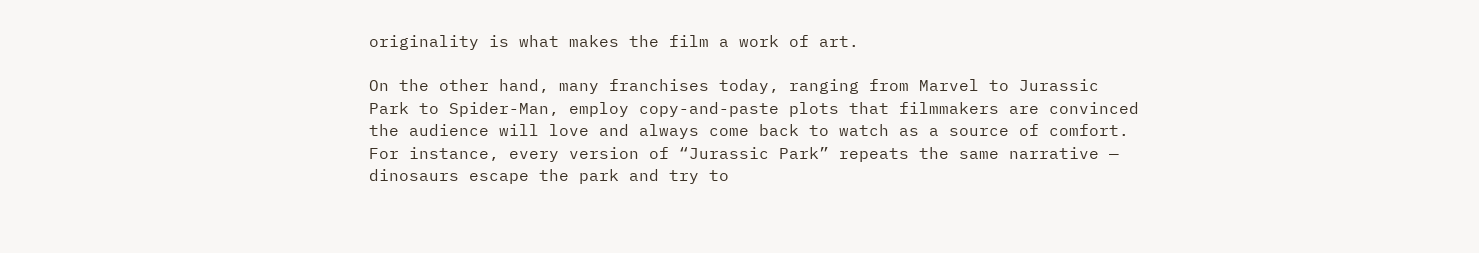originality is what makes the film a work of art.

On the other hand, many franchises today, ranging from Marvel to Jurassic Park to Spider-Man, employ copy-and-paste plots that filmmakers are convinced the audience will love and always come back to watch as a source of comfort. For instance, every version of “Jurassic Park” repeats the same narrative — dinosaurs escape the park and try to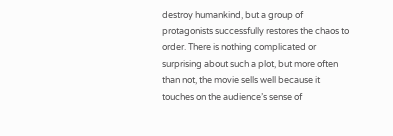destroy humankind, but a group of protagonists successfully restores the chaos to order. There is nothing complicated or surprising about such a plot, but more often than not, the movie sells well because it touches on the audience’s sense of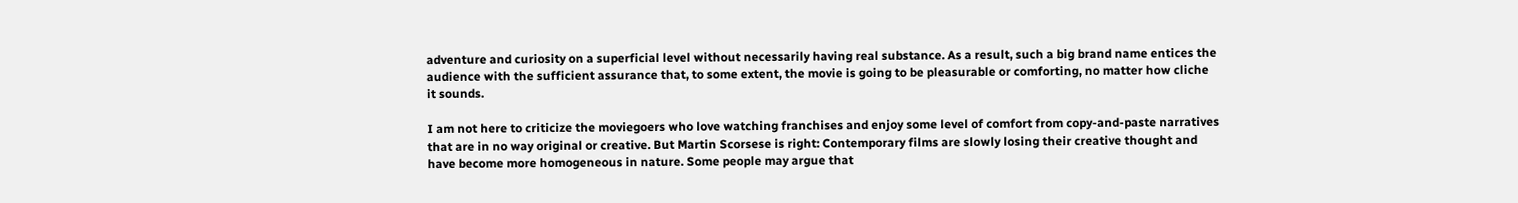adventure and curiosity on a superficial level without necessarily having real substance. As a result, such a big brand name entices the audience with the sufficient assurance that, to some extent, the movie is going to be pleasurable or comforting, no matter how cliche it sounds.

I am not here to criticize the moviegoers who love watching franchises and enjoy some level of comfort from copy-and-paste narratives that are in no way original or creative. But Martin Scorsese is right: Contemporary films are slowly losing their creative thought and have become more homogeneous in nature. Some people may argue that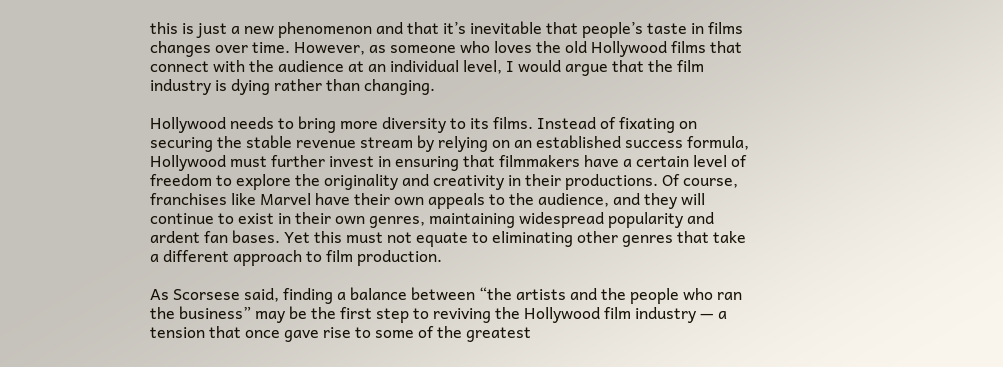this is just a new phenomenon and that it’s inevitable that people’s taste in films changes over time. However, as someone who loves the old Hollywood films that connect with the audience at an individual level, I would argue that the film industry is dying rather than changing.

Hollywood needs to bring more diversity to its films. Instead of fixating on securing the stable revenue stream by relying on an established success formula, Hollywood must further invest in ensuring that filmmakers have a certain level of freedom to explore the originality and creativity in their productions. Of course, franchises like Marvel have their own appeals to the audience, and they will continue to exist in their own genres, maintaining widespread popularity and ardent fan bases. Yet this must not equate to eliminating other genres that take a different approach to film production.

As Scorsese said, finding a balance between “the artists and the people who ran the business” may be the first step to reviving the Hollywood film industry — a tension that once gave rise to some of the greatest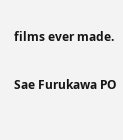films ever made.

Sae Furukawa PO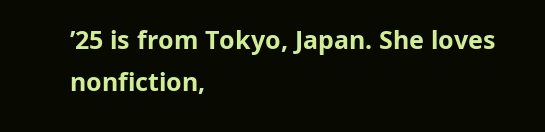’25 is from Tokyo, Japan. She loves nonfiction,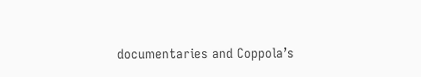documentaries and Coppola’s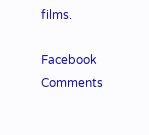films.

Facebook Comments